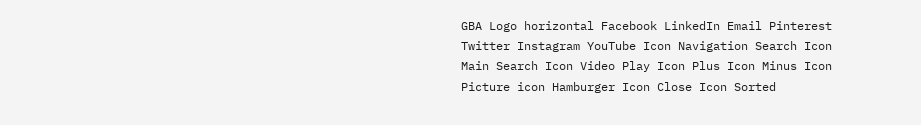GBA Logo horizontal Facebook LinkedIn Email Pinterest Twitter Instagram YouTube Icon Navigation Search Icon Main Search Icon Video Play Icon Plus Icon Minus Icon Picture icon Hamburger Icon Close Icon Sorted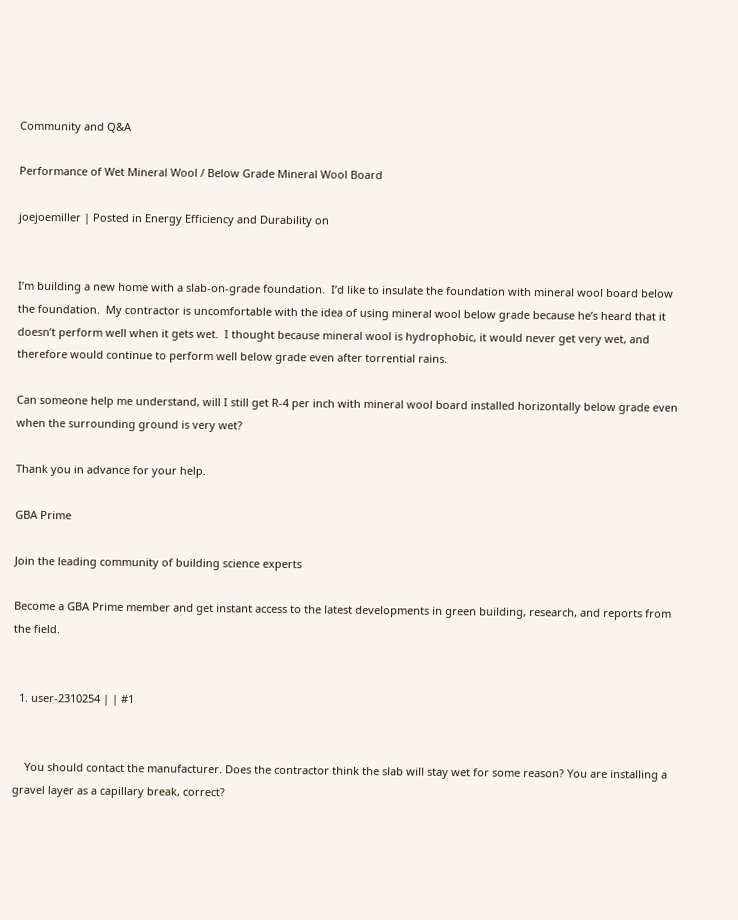Community and Q&A

Performance of Wet Mineral Wool / Below Grade Mineral Wool Board

joejoemiller | Posted in Energy Efficiency and Durability on


I’m building a new home with a slab-on-grade foundation.  I’d like to insulate the foundation with mineral wool board below the foundation.  My contractor is uncomfortable with the idea of using mineral wool below grade because he’s heard that it doesn’t perform well when it gets wet.  I thought because mineral wool is hydrophobic, it would never get very wet, and therefore would continue to perform well below grade even after torrential rains.

Can someone help me understand, will I still get R-4 per inch with mineral wool board installed horizontally below grade even when the surrounding ground is very wet?

Thank you in advance for your help.

GBA Prime

Join the leading community of building science experts

Become a GBA Prime member and get instant access to the latest developments in green building, research, and reports from the field.


  1. user-2310254 | | #1


    You should contact the manufacturer. Does the contractor think the slab will stay wet for some reason? You are installing a gravel layer as a capillary break, correct?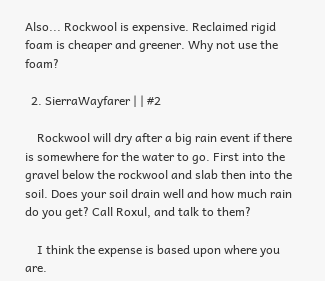Also... Rockwool is expensive. Reclaimed rigid foam is cheaper and greener. Why not use the foam?

  2. SierraWayfarer | | #2

    Rockwool will dry after a big rain event if there is somewhere for the water to go. First into the gravel below the rockwool and slab then into the soil. Does your soil drain well and how much rain do you get? Call Roxul, and talk to them?

    I think the expense is based upon where you are.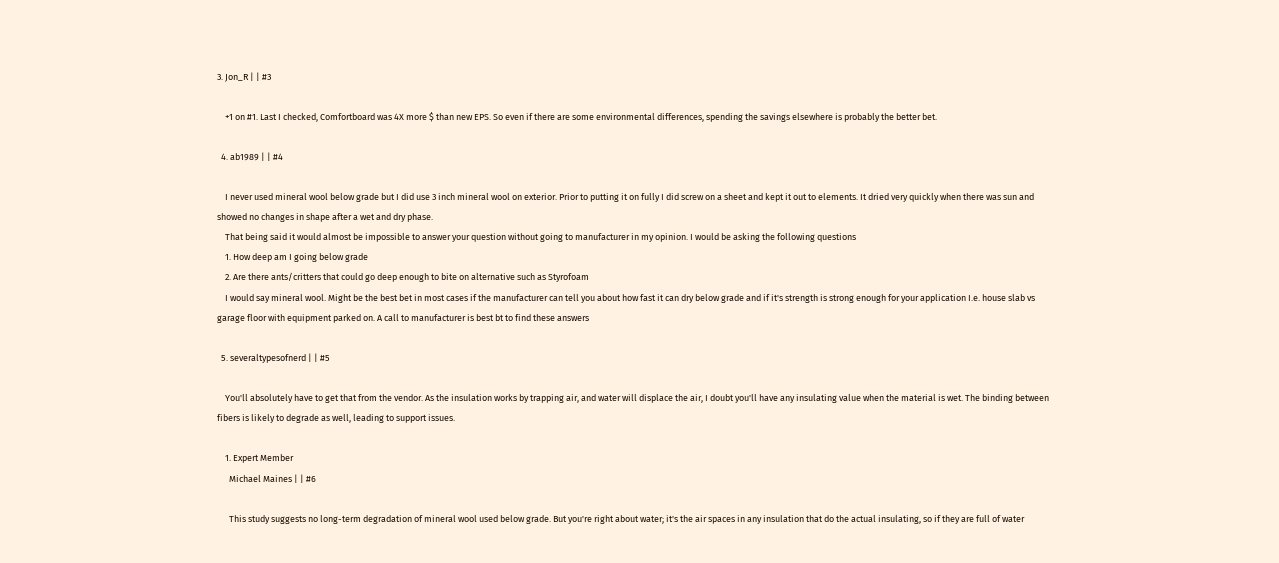3. Jon_R | | #3

    +1 on #1. Last I checked, Comfortboard was 4X more $ than new EPS. So even if there are some environmental differences, spending the savings elsewhere is probably the better bet.

  4. ab1989 | | #4

    I never used mineral wool below grade but I did use 3 inch mineral wool on exterior. Prior to putting it on fully I did screw on a sheet and kept it out to elements. It dried very quickly when there was sun and showed no changes in shape after a wet and dry phase.
    That being said it would almost be impossible to answer your question without going to manufacturer in my opinion. I would be asking the following questions
    1. How deep am I going below grade
    2. Are there ants/critters that could go deep enough to bite on alternative such as Styrofoam
    I would say mineral wool. Might be the best bet in most cases if the manufacturer can tell you about how fast it can dry below grade and if it's strength is strong enough for your application I.e. house slab vs garage floor with equipment parked on. A call to manufacturer is best bt to find these answers

  5. severaltypesofnerd | | #5

    You'll absolutely have to get that from the vendor. As the insulation works by trapping air, and water will displace the air, I doubt you'll have any insulating value when the material is wet. The binding between fibers is likely to degrade as well, leading to support issues.

    1. Expert Member
      Michael Maines | | #6

      This study suggests no long-term degradation of mineral wool used below grade. But you're right about water; it's the air spaces in any insulation that do the actual insulating, so if they are full of water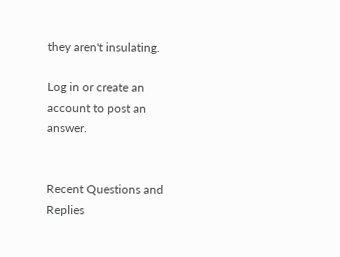they aren't insulating.

Log in or create an account to post an answer.


Recent Questions and Replies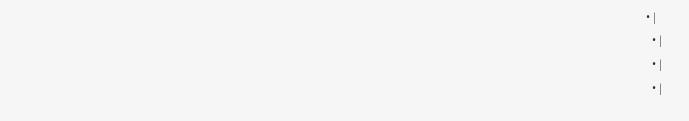• |
  • |
  • |
  • |